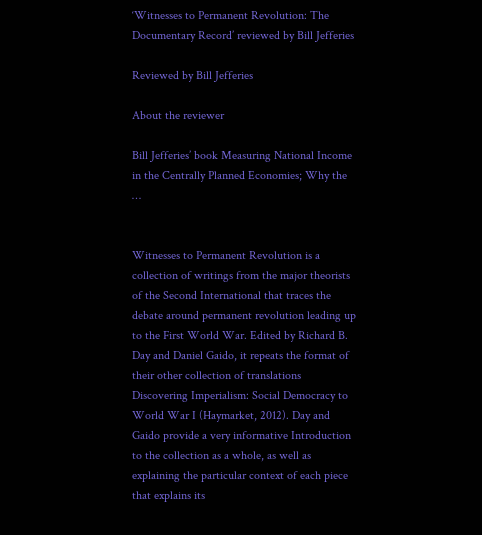‘Witnesses to Permanent Revolution: The Documentary Record’ reviewed by Bill Jefferies

Reviewed by Bill Jefferies

About the reviewer

Bill Jefferies’ book Measuring National Income in the Centrally Planned Economies; Why the …


Witnesses to Permanent Revolution is a collection of writings from the major theorists of the Second International that traces the debate around permanent revolution leading up to the First World War. Edited by Richard B. Day and Daniel Gaido, it repeats the format of their other collection of translations Discovering Imperialism: Social Democracy to World War I (Haymarket, 2012). Day and Gaido provide a very informative Introduction to the collection as a whole, as well as explaining the particular context of each piece that explains its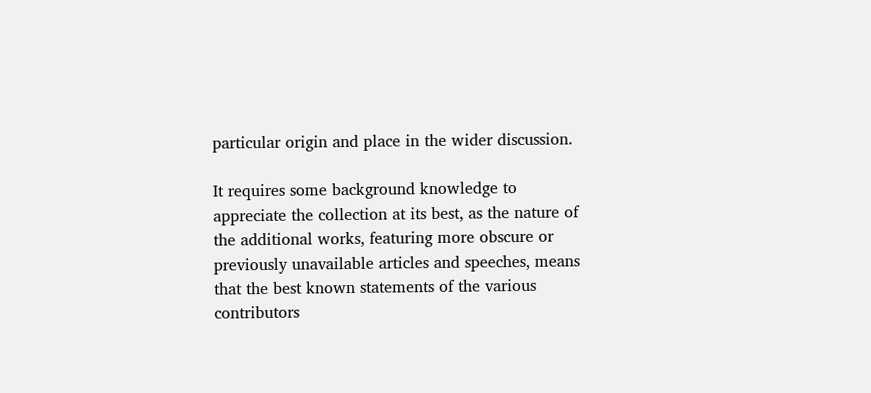particular origin and place in the wider discussion.

It requires some background knowledge to appreciate the collection at its best, as the nature of the additional works, featuring more obscure or previously unavailable articles and speeches, means that the best known statements of the various contributors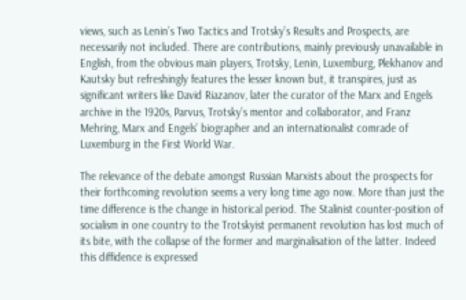views, such as Lenin’s Two Tactics and Trotsky’s Results and Prospects, are necessarily not included. There are contributions, mainly previously unavailable in English, from the obvious main players, Trotsky, Lenin, Luxemburg, Plekhanov and Kautsky but refreshingly features the lesser known but, it transpires, just as significant writers like David Riazanov, later the curator of the Marx and Engels archive in the 1920s, Parvus, Trotsky’s mentor and collaborator, and Franz Mehring, Marx and Engels’ biographer and an internationalist comrade of Luxemburg in the First World War.

The relevance of the debate amongst Russian Marxists about the prospects for their forthcoming revolution seems a very long time ago now. More than just the time difference is the change in historical period. The Stalinist counter-position of socialism in one country to the Trotskyist permanent revolution has lost much of its bite, with the collapse of the former and marginalisation of the latter. Indeed this diffidence is expressed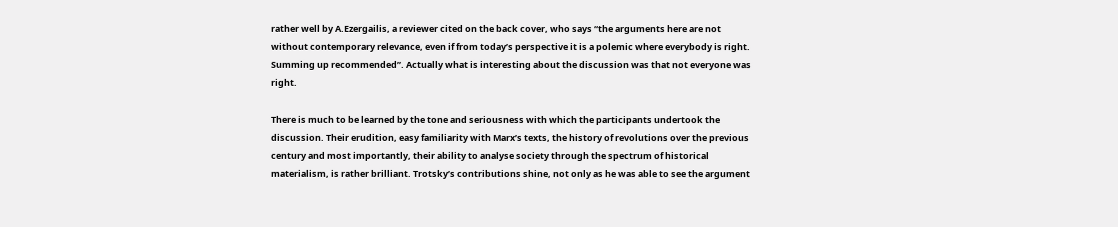rather well by A.Ezergailis, a reviewer cited on the back cover, who says “the arguments here are not without contemporary relevance, even if from today’s perspective it is a polemic where everybody is right. Summing up recommended”. Actually what is interesting about the discussion was that not everyone was right.

There is much to be learned by the tone and seriousness with which the participants undertook the discussion. Their erudition, easy familiarity with Marx’s texts, the history of revolutions over the previous century and most importantly, their ability to analyse society through the spectrum of historical materialism, is rather brilliant. Trotsky’s contributions shine, not only as he was able to see the argument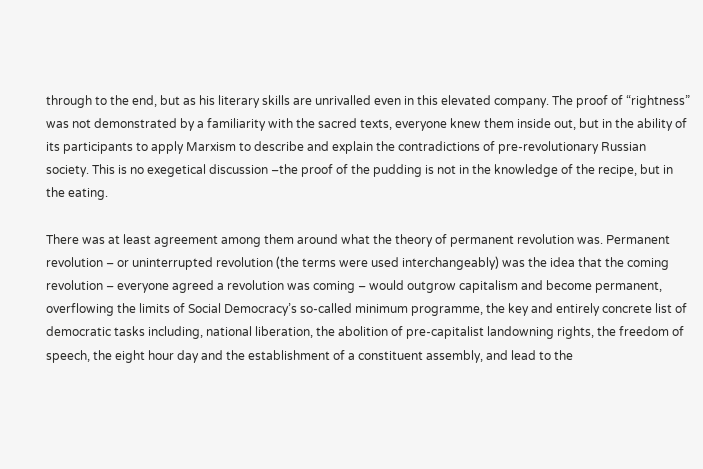through to the end, but as his literary skills are unrivalled even in this elevated company. The proof of “rightness” was not demonstrated by a familiarity with the sacred texts, everyone knew them inside out, but in the ability of its participants to apply Marxism to describe and explain the contradictions of pre-revolutionary Russian society. This is no exegetical discussion –the proof of the pudding is not in the knowledge of the recipe, but in the eating.

There was at least agreement among them around what the theory of permanent revolution was. Permanent revolution – or uninterrupted revolution (the terms were used interchangeably) was the idea that the coming revolution – everyone agreed a revolution was coming – would outgrow capitalism and become permanent, overflowing the limits of Social Democracy’s so-called minimum programme, the key and entirely concrete list of democratic tasks including, national liberation, the abolition of pre-capitalist landowning rights, the freedom of speech, the eight hour day and the establishment of a constituent assembly, and lead to the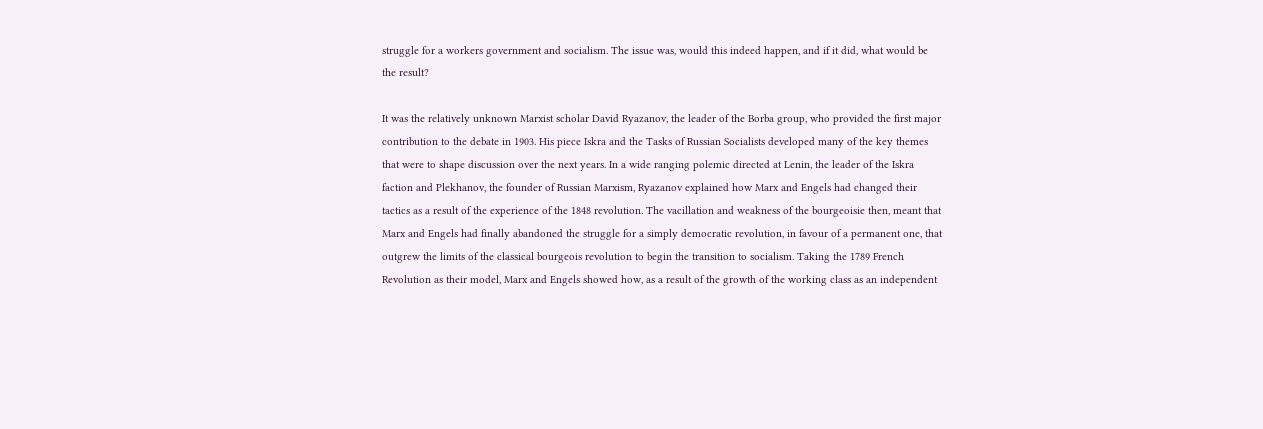struggle for a workers government and socialism. The issue was, would this indeed happen, and if it did, what would be the result?

It was the relatively unknown Marxist scholar David Ryazanov, the leader of the Borba group, who provided the first major contribution to the debate in 1903. His piece Iskra and the Tasks of Russian Socialists developed many of the key themes that were to shape discussion over the next years. In a wide ranging polemic directed at Lenin, the leader of the Iskra faction and Plekhanov, the founder of Russian Marxism, Ryazanov explained how Marx and Engels had changed their tactics as a result of the experience of the 1848 revolution. The vacillation and weakness of the bourgeoisie then, meant that Marx and Engels had finally abandoned the struggle for a simply democratic revolution, in favour of a permanent one, that outgrew the limits of the classical bourgeois revolution to begin the transition to socialism. Taking the 1789 French Revolution as their model, Marx and Engels showed how, as a result of the growth of the working class as an independent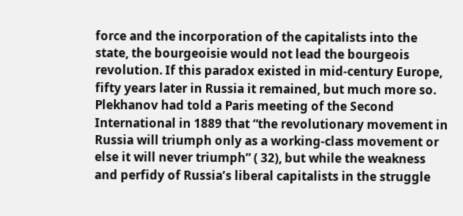force and the incorporation of the capitalists into the state, the bourgeoisie would not lead the bourgeois revolution. If this paradox existed in mid-century Europe, fifty years later in Russia it remained, but much more so. Plekhanov had told a Paris meeting of the Second International in 1889 that “the revolutionary movement in Russia will triumph only as a working-class movement or else it will never triumph” ( 32), but while the weakness and perfidy of Russia’s liberal capitalists in the struggle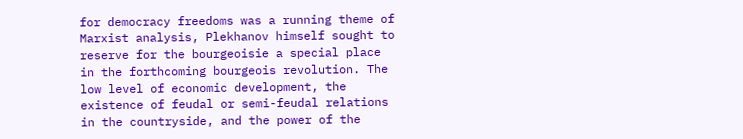for democracy freedoms was a running theme of Marxist analysis, Plekhanov himself sought to reserve for the bourgeoisie a special place in the forthcoming bourgeois revolution. The low level of economic development, the existence of feudal or semi-feudal relations in the countryside, and the power of the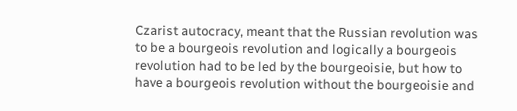Czarist autocracy, meant that the Russian revolution was to be a bourgeois revolution and logically a bourgeois revolution had to be led by the bourgeoisie, but how to have a bourgeois revolution without the bourgeoisie and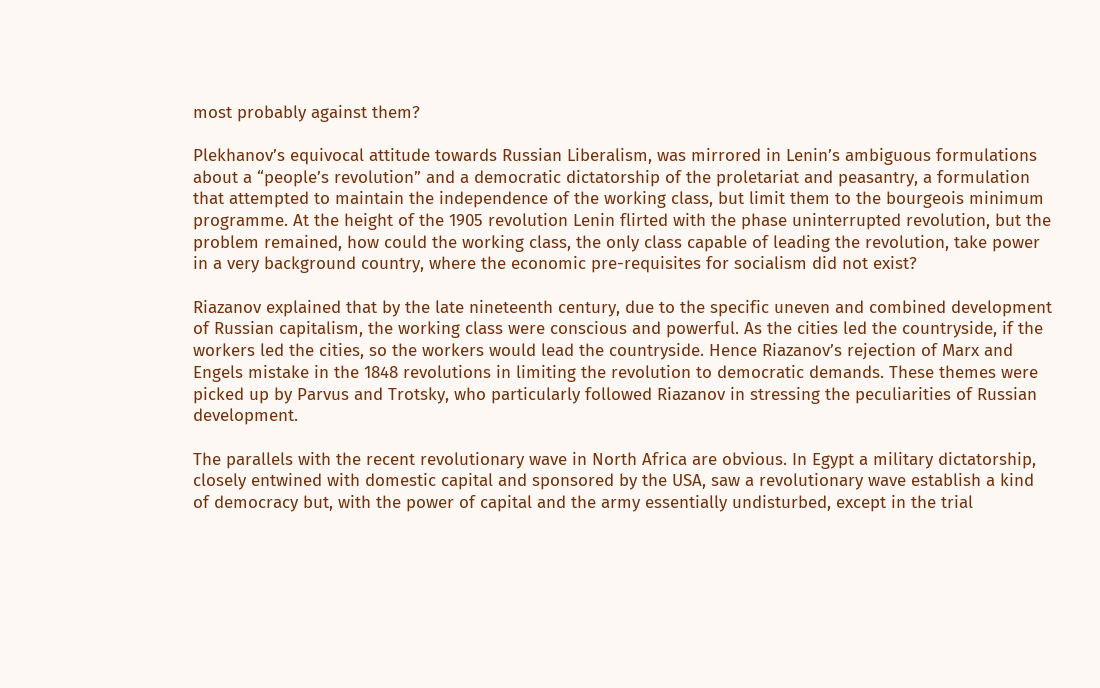most probably against them?

Plekhanov’s equivocal attitude towards Russian Liberalism, was mirrored in Lenin’s ambiguous formulations about a “people’s revolution” and a democratic dictatorship of the proletariat and peasantry, a formulation that attempted to maintain the independence of the working class, but limit them to the bourgeois minimum programme. At the height of the 1905 revolution Lenin flirted with the phase uninterrupted revolution, but the problem remained, how could the working class, the only class capable of leading the revolution, take power in a very background country, where the economic pre-requisites for socialism did not exist?

Riazanov explained that by the late nineteenth century, due to the specific uneven and combined development of Russian capitalism, the working class were conscious and powerful. As the cities led the countryside, if the workers led the cities, so the workers would lead the countryside. Hence Riazanov’s rejection of Marx and Engels mistake in the 1848 revolutions in limiting the revolution to democratic demands. These themes were picked up by Parvus and Trotsky, who particularly followed Riazanov in stressing the peculiarities of Russian development.

The parallels with the recent revolutionary wave in North Africa are obvious. In Egypt a military dictatorship, closely entwined with domestic capital and sponsored by the USA, saw a revolutionary wave establish a kind of democracy but, with the power of capital and the army essentially undisturbed, except in the trial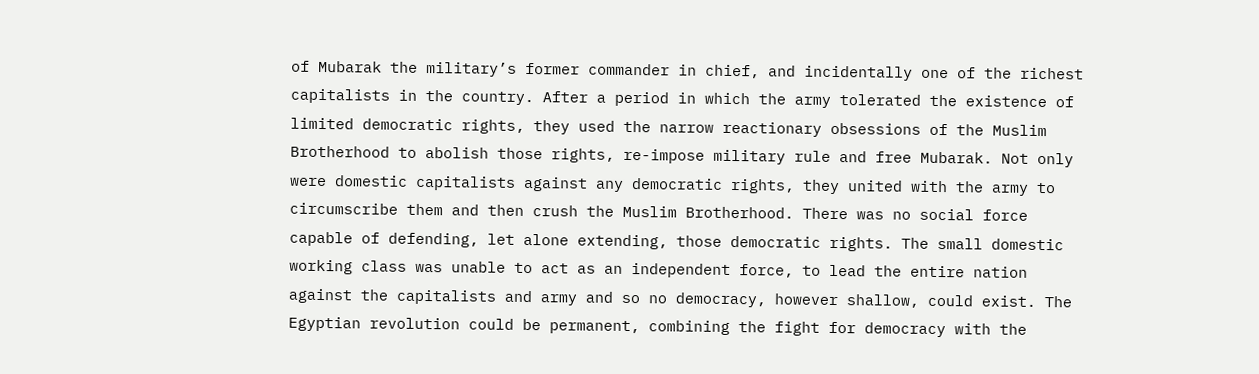of Mubarak the military’s former commander in chief, and incidentally one of the richest capitalists in the country. After a period in which the army tolerated the existence of limited democratic rights, they used the narrow reactionary obsessions of the Muslim Brotherhood to abolish those rights, re-impose military rule and free Mubarak. Not only were domestic capitalists against any democratic rights, they united with the army to circumscribe them and then crush the Muslim Brotherhood. There was no social force capable of defending, let alone extending, those democratic rights. The small domestic working class was unable to act as an independent force, to lead the entire nation against the capitalists and army and so no democracy, however shallow, could exist. The Egyptian revolution could be permanent, combining the fight for democracy with the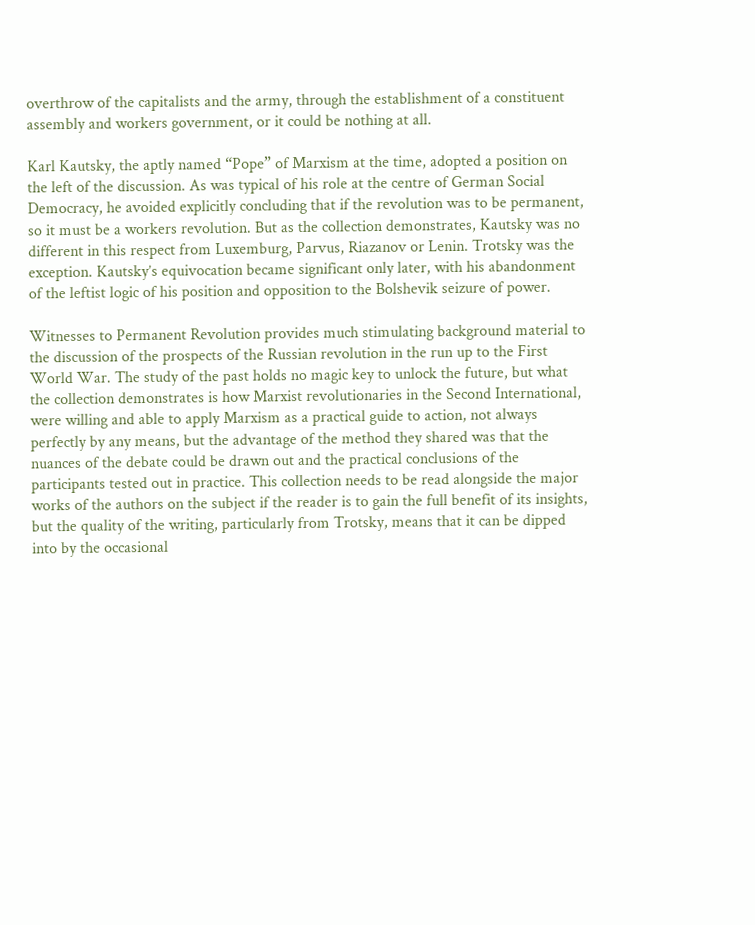overthrow of the capitalists and the army, through the establishment of a constituent assembly and workers government, or it could be nothing at all.

Karl Kautsky, the aptly named “Pope” of Marxism at the time, adopted a position on the left of the discussion. As was typical of his role at the centre of German Social Democracy, he avoided explicitly concluding that if the revolution was to be permanent, so it must be a workers revolution. But as the collection demonstrates, Kautsky was no different in this respect from Luxemburg, Parvus, Riazanov or Lenin. Trotsky was the exception. Kautsky’s equivocation became significant only later, with his abandonment of the leftist logic of his position and opposition to the Bolshevik seizure of power.

Witnesses to Permanent Revolution provides much stimulating background material to the discussion of the prospects of the Russian revolution in the run up to the First World War. The study of the past holds no magic key to unlock the future, but what the collection demonstrates is how Marxist revolutionaries in the Second International, were willing and able to apply Marxism as a practical guide to action, not always perfectly by any means, but the advantage of the method they shared was that the nuances of the debate could be drawn out and the practical conclusions of the participants tested out in practice. This collection needs to be read alongside the major works of the authors on the subject if the reader is to gain the full benefit of its insights, but the quality of the writing, particularly from Trotsky, means that it can be dipped into by the occasional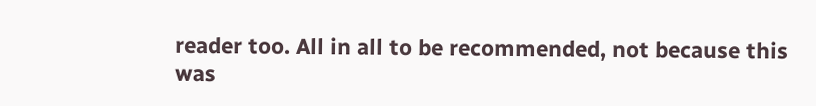reader too. All in all to be recommended, not because this was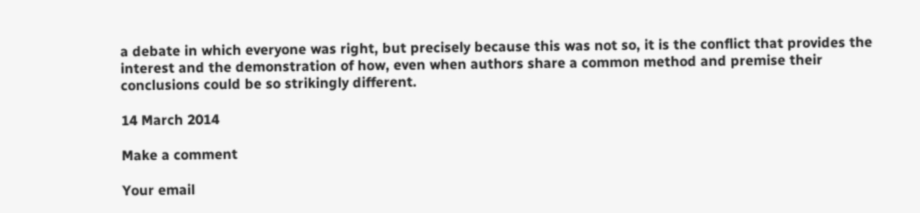a debate in which everyone was right, but precisely because this was not so, it is the conflict that provides the interest and the demonstration of how, even when authors share a common method and premise their conclusions could be so strikingly different.

14 March 2014

Make a comment

Your email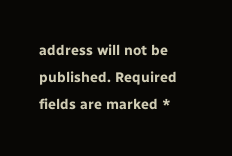address will not be published. Required fields are marked *